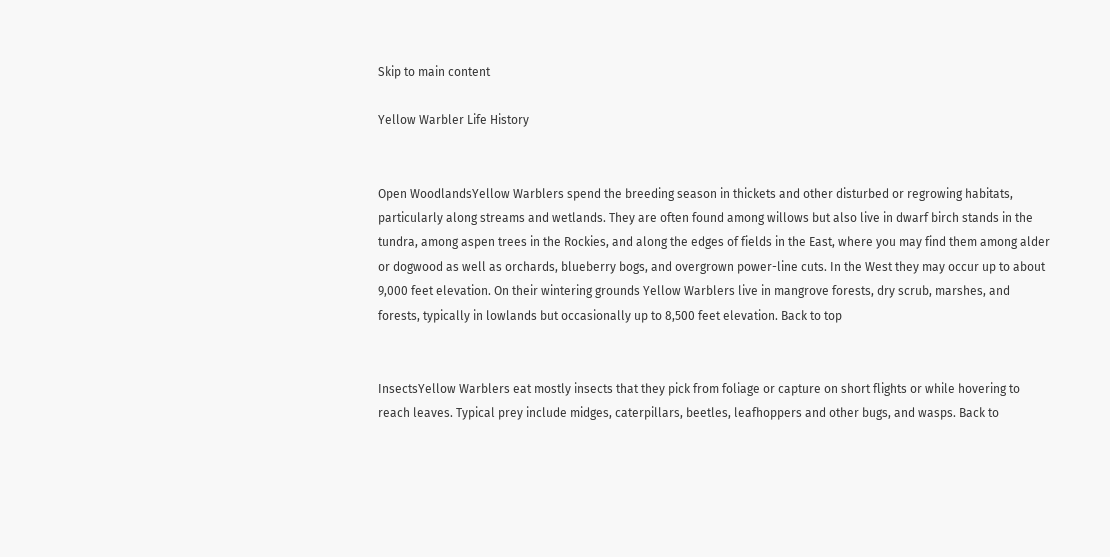Skip to main content

Yellow Warbler Life History


Open WoodlandsYellow Warblers spend the breeding season in thickets and other disturbed or regrowing habitats, particularly along streams and wetlands. They are often found among willows but also live in dwarf birch stands in the tundra, among aspen trees in the Rockies, and along the edges of fields in the East, where you may find them among alder or dogwood as well as orchards, blueberry bogs, and overgrown power-line cuts. In the West they may occur up to about 9,000 feet elevation. On their wintering grounds Yellow Warblers live in mangrove forests, dry scrub, marshes, and forests, typically in lowlands but occasionally up to 8,500 feet elevation. Back to top


InsectsYellow Warblers eat mostly insects that they pick from foliage or capture on short flights or while hovering to reach leaves. Typical prey include midges, caterpillars, beetles, leafhoppers and other bugs, and wasps. Back to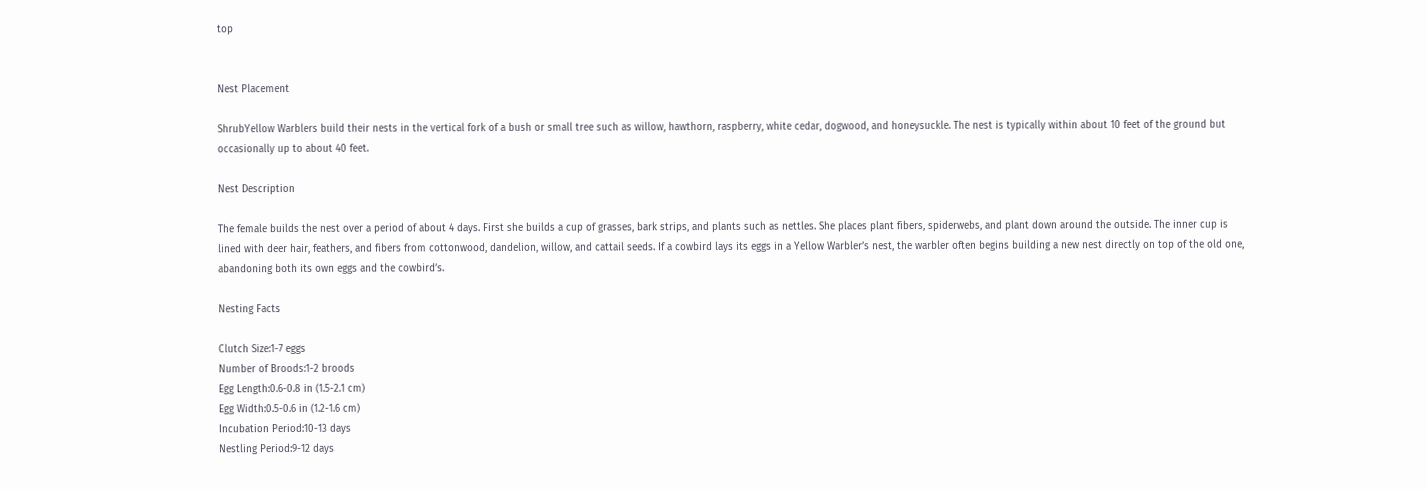top


Nest Placement

ShrubYellow Warblers build their nests in the vertical fork of a bush or small tree such as willow, hawthorn, raspberry, white cedar, dogwood, and honeysuckle. The nest is typically within about 10 feet of the ground but occasionally up to about 40 feet.

Nest Description

The female builds the nest over a period of about 4 days. First she builds a cup of grasses, bark strips, and plants such as nettles. She places plant fibers, spiderwebs, and plant down around the outside. The inner cup is lined with deer hair, feathers, and fibers from cottonwood, dandelion, willow, and cattail seeds. If a cowbird lays its eggs in a Yellow Warbler’s nest, the warbler often begins building a new nest directly on top of the old one, abandoning both its own eggs and the cowbird’s.

Nesting Facts

Clutch Size:1-7 eggs
Number of Broods:1-2 broods
Egg Length:0.6-0.8 in (1.5-2.1 cm)
Egg Width:0.5-0.6 in (1.2-1.6 cm)
Incubation Period:10-13 days
Nestling Period:9-12 days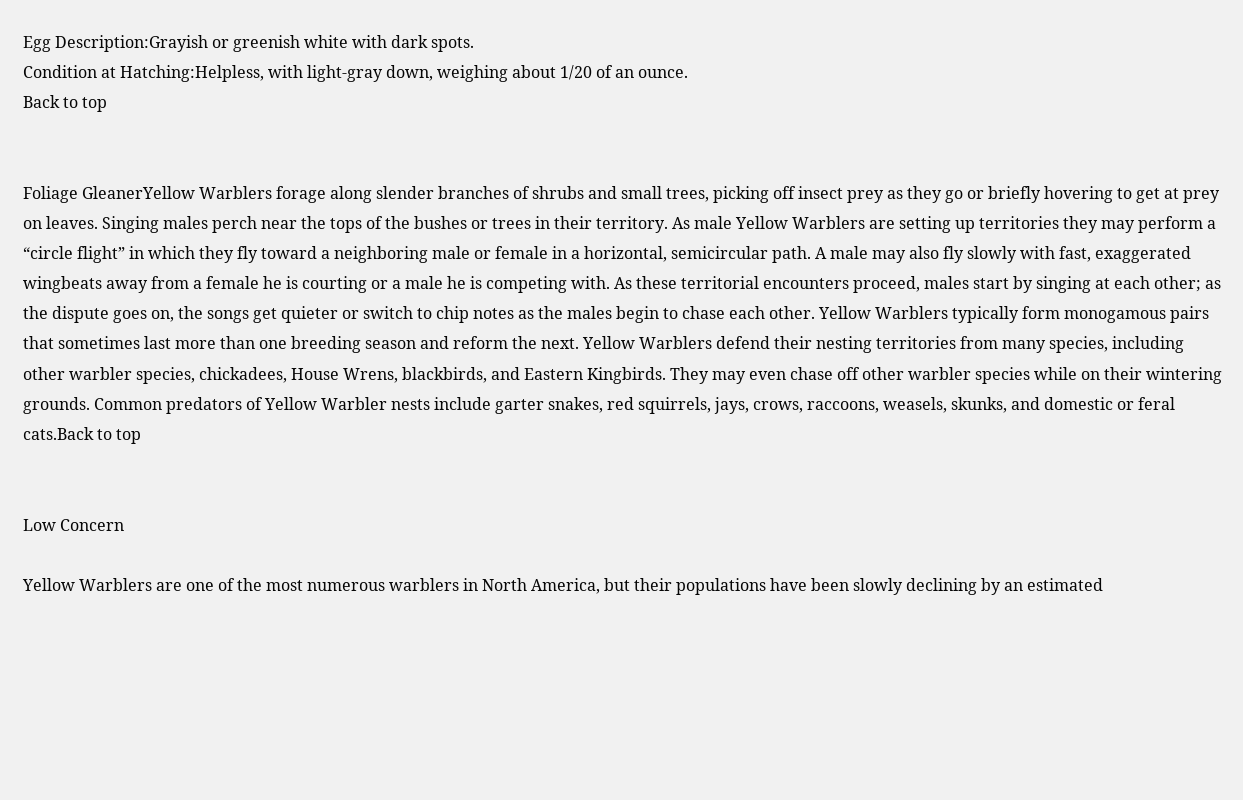Egg Description:Grayish or greenish white with dark spots.
Condition at Hatching:Helpless, with light-gray down, weighing about 1/20 of an ounce.
Back to top


Foliage GleanerYellow Warblers forage along slender branches of shrubs and small trees, picking off insect prey as they go or briefly hovering to get at prey on leaves. Singing males perch near the tops of the bushes or trees in their territory. As male Yellow Warblers are setting up territories they may perform a “circle flight” in which they fly toward a neighboring male or female in a horizontal, semicircular path. A male may also fly slowly with fast, exaggerated wingbeats away from a female he is courting or a male he is competing with. As these territorial encounters proceed, males start by singing at each other; as the dispute goes on, the songs get quieter or switch to chip notes as the males begin to chase each other. Yellow Warblers typically form monogamous pairs that sometimes last more than one breeding season and reform the next. Yellow Warblers defend their nesting territories from many species, including other warbler species, chickadees, House Wrens, blackbirds, and Eastern Kingbirds. They may even chase off other warbler species while on their wintering grounds. Common predators of Yellow Warbler nests include garter snakes, red squirrels, jays, crows, raccoons, weasels, skunks, and domestic or feral cats.Back to top


Low Concern

Yellow Warblers are one of the most numerous warblers in North America, but their populations have been slowly declining by an estimated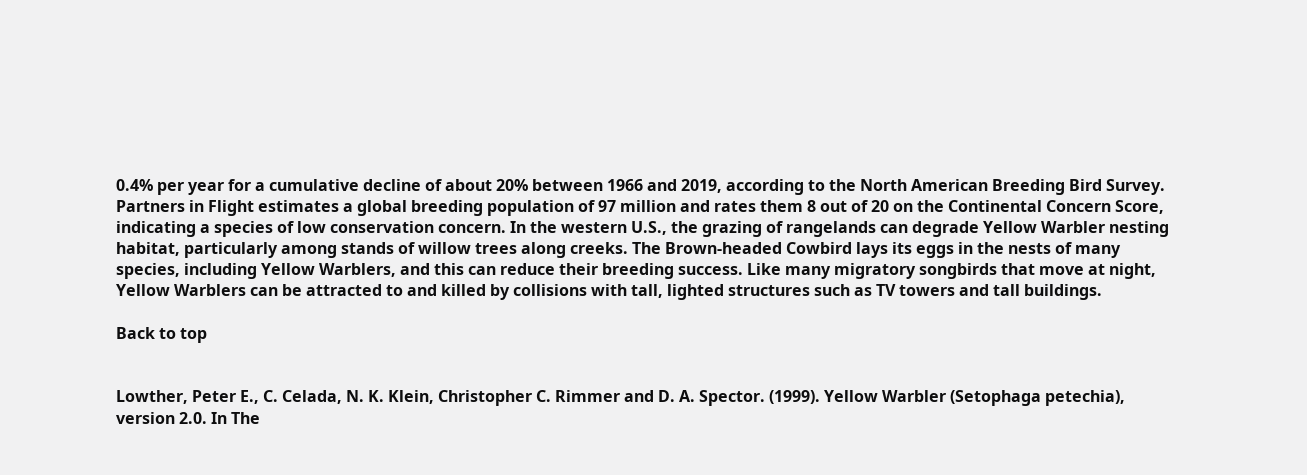0.4% per year for a cumulative decline of about 20% between 1966 and 2019, according to the North American Breeding Bird Survey. Partners in Flight estimates a global breeding population of 97 million and rates them 8 out of 20 on the Continental Concern Score, indicating a species of low conservation concern. In the western U.S., the grazing of rangelands can degrade Yellow Warbler nesting habitat, particularly among stands of willow trees along creeks. The Brown-headed Cowbird lays its eggs in the nests of many species, including Yellow Warblers, and this can reduce their breeding success. Like many migratory songbirds that move at night, Yellow Warblers can be attracted to and killed by collisions with tall, lighted structures such as TV towers and tall buildings.

Back to top


Lowther, Peter E., C. Celada, N. K. Klein, Christopher C. Rimmer and D. A. Spector. (1999). Yellow Warbler (Setophaga petechia), version 2.0. In The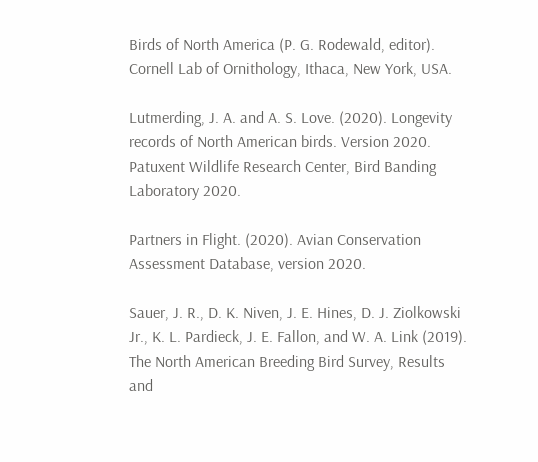Birds of North America (P. G. Rodewald, editor). Cornell Lab of Ornithology, Ithaca, New York, USA.

Lutmerding, J. A. and A. S. Love. (2020). Longevity records of North American birds. Version 2020. Patuxent Wildlife Research Center, Bird Banding Laboratory 2020.

Partners in Flight. (2020). Avian Conservation Assessment Database, version 2020.

Sauer, J. R., D. K. Niven, J. E. Hines, D. J. Ziolkowski Jr., K. L. Pardieck, J. E. Fallon, and W. A. Link (2019). The North American Breeding Bird Survey, Results and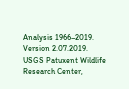Analysis 1966–2019. Version 2.07.2019. USGS Patuxent Wildlife Research Center,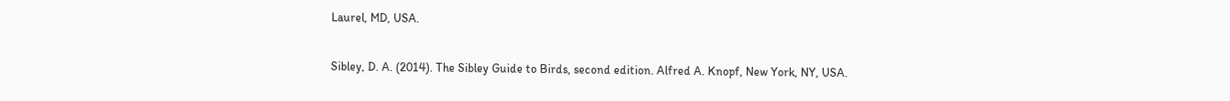Laurel, MD, USA.

Sibley, D. A. (2014). The Sibley Guide to Birds, second edition. Alfred A. Knopf, New York, NY, USA.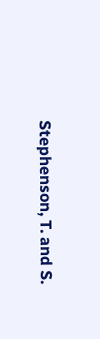Stephenson, T. and S.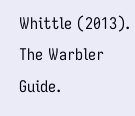Whittle (2013). The Warbler Guide.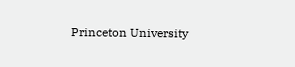Princeton University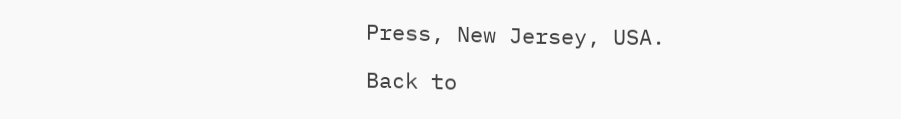Press, New Jersey, USA.

Back to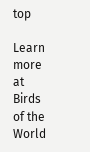top

Learn more at Birds of the World